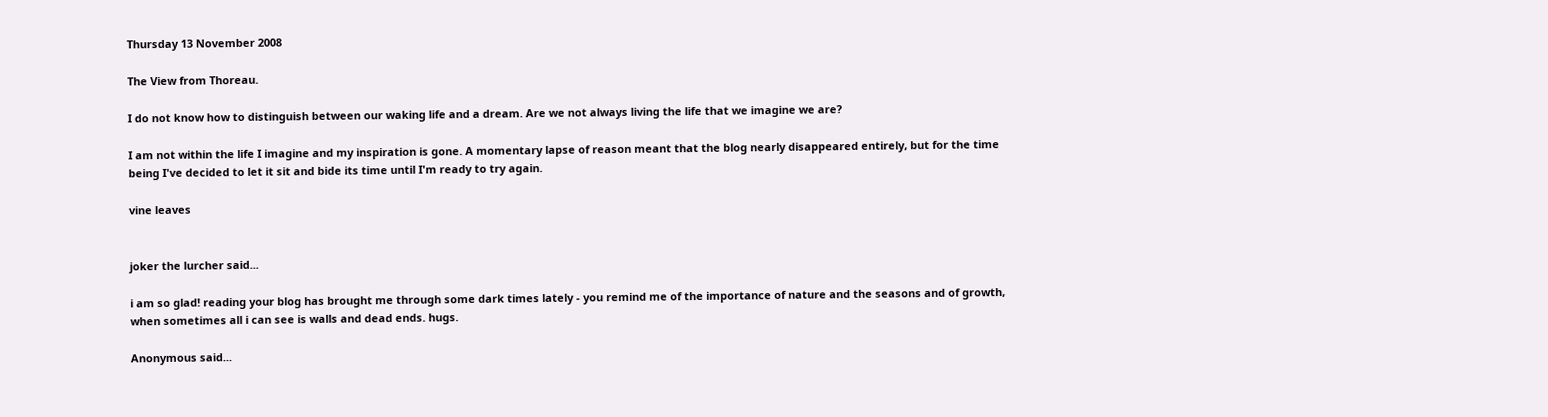Thursday 13 November 2008

The View from Thoreau.

I do not know how to distinguish between our waking life and a dream. Are we not always living the life that we imagine we are?

I am not within the life I imagine and my inspiration is gone. A momentary lapse of reason meant that the blog nearly disappeared entirely, but for the time being I've decided to let it sit and bide its time until I'm ready to try again.

vine leaves


joker the lurcher said...

i am so glad! reading your blog has brought me through some dark times lately - you remind me of the importance of nature and the seasons and of growth, when sometimes all i can see is walls and dead ends. hugs.

Anonymous said...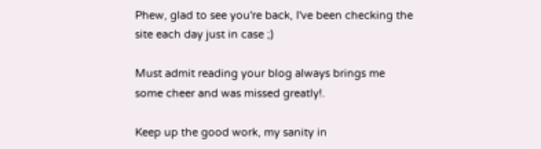Phew, glad to see you're back, I've been checking the site each day just in case ;)

Must admit reading your blog always brings me some cheer and was missed greatly!.

Keep up the good work, my sanity in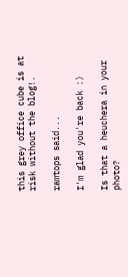this grey office cube is at risk without the blog!.

ramtops said...

I'm glad you're back :)

Is that a heuchera in your photo?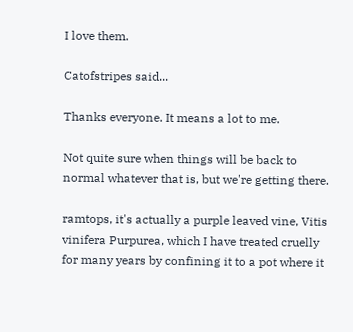I love them.

Catofstripes said...

Thanks everyone. It means a lot to me.

Not quite sure when things will be back to normal whatever that is, but we're getting there.

ramtops, it's actually a purple leaved vine, Vitis vinifera Purpurea, which I have treated cruelly for many years by confining it to a pot where it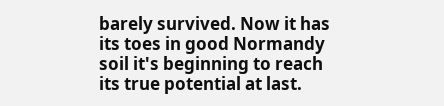barely survived. Now it has its toes in good Normandy soil it's beginning to reach its true potential at last.